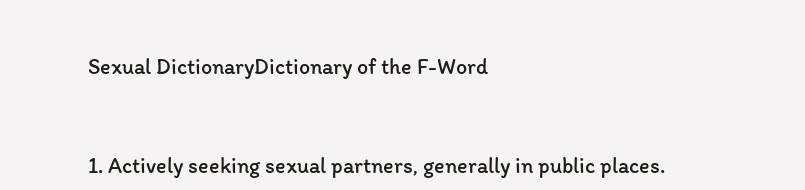Sexual DictionaryDictionary of the F-Word


1. Actively seeking sexual partners, generally in public places.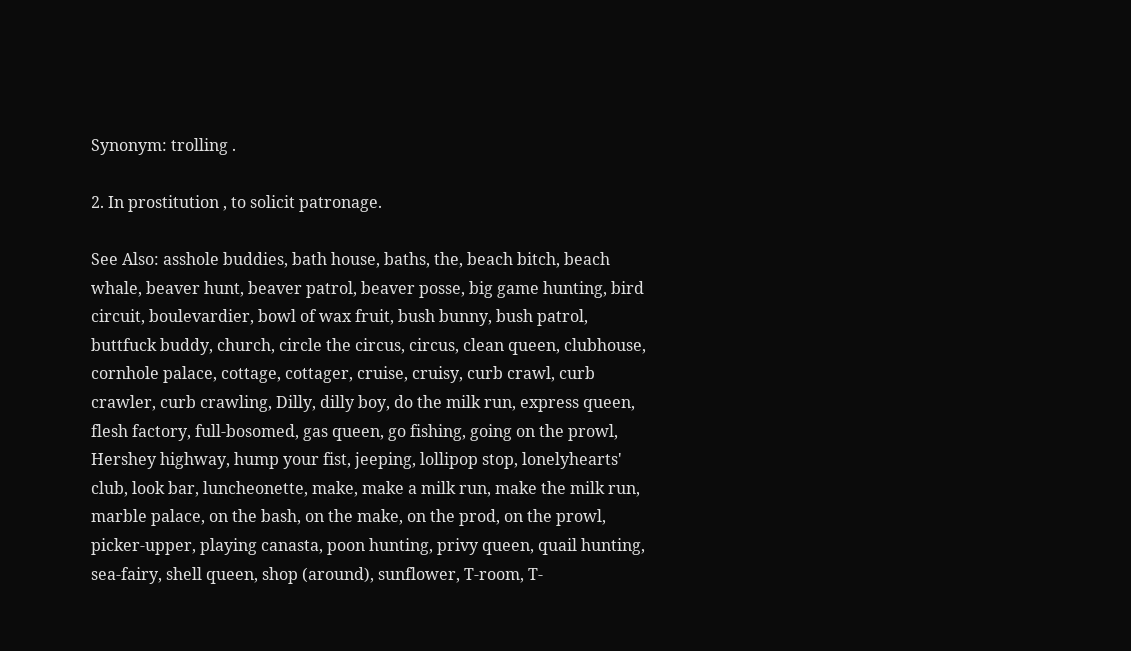Synonym: trolling .

2. In prostitution , to solicit patronage.

See Also: asshole buddies, bath house, baths, the, beach bitch, beach whale, beaver hunt, beaver patrol, beaver posse, big game hunting, bird circuit, boulevardier, bowl of wax fruit, bush bunny, bush patrol, buttfuck buddy, church, circle the circus, circus, clean queen, clubhouse, cornhole palace, cottage, cottager, cruise, cruisy, curb crawl, curb crawler, curb crawling, Dilly, dilly boy, do the milk run, express queen, flesh factory, full-bosomed, gas queen, go fishing, going on the prowl, Hershey highway, hump your fist, jeeping, lollipop stop, lonelyhearts' club, look bar, luncheonette, make, make a milk run, make the milk run, marble palace, on the bash, on the make, on the prod, on the prowl, picker-upper, playing canasta, poon hunting, privy queen, quail hunting, sea-fairy, shell queen, shop (around), sunflower, T-room, T-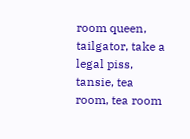room queen, tailgator, take a legal piss, tansie, tea room, tea room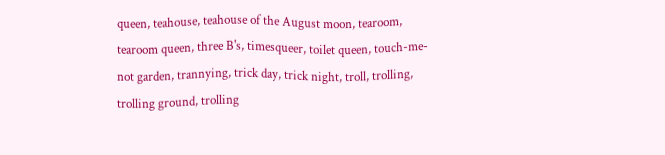queen, teahouse, teahouse of the August moon, tearoom, tearoom queen, three B's, timesqueer, toilet queen, touch-me-not garden, trannying, trick day, trick night, troll, trolling, trolling ground, trolling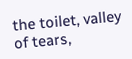the toilet, valley of tears,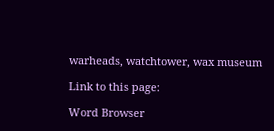warheads, watchtower, wax museum

Link to this page:

Word Browser